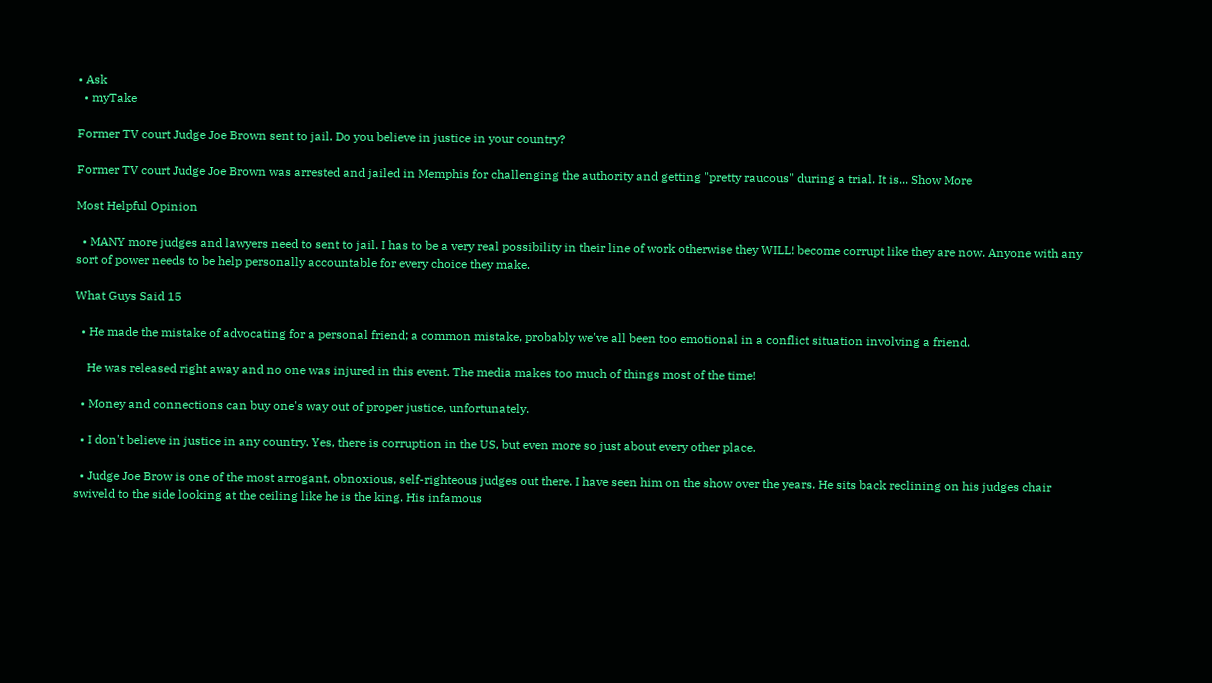• Ask
  • myTake

Former TV court Judge Joe Brown sent to jail. Do you believe in justice in your country?

Former TV court Judge Joe Brown was arrested and jailed in Memphis for challenging the authority and getting "pretty raucous" during a trial. It is... Show More

Most Helpful Opinion

  • MANY more judges and lawyers need to sent to jail. I has to be a very real possibility in their line of work otherwise they WILL! become corrupt like they are now. Anyone with any sort of power needs to be help personally accountable for every choice they make.

What Guys Said 15

  • He made the mistake of advocating for a personal friend; a common mistake, probably we've all been too emotional in a conflict situation involving a friend.

    He was released right away and no one was injured in this event. The media makes too much of things most of the time!

  • Money and connections can buy one's way out of proper justice, unfortunately.

  • I don't believe in justice in any country. Yes, there is corruption in the US, but even more so just about every other place.

  • Judge Joe Brow is one of the most arrogant, obnoxious, self-righteous judges out there. I have seen him on the show over the years. He sits back reclining on his judges chair swiveld to the side looking at the ceiling like he is the king. His infamous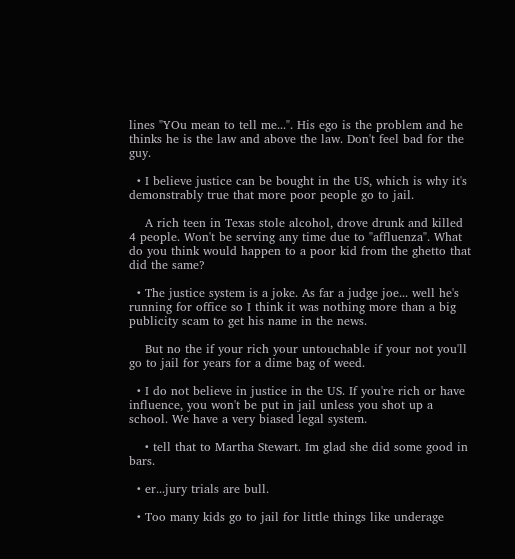lines "YOu mean to tell me...". His ego is the problem and he thinks he is the law and above the law. Don't feel bad for the guy.

  • I believe justice can be bought in the US, which is why it's demonstrably true that more poor people go to jail.

    A rich teen in Texas stole alcohol, drove drunk and killed 4 people. Won't be serving any time due to "affluenza". What do you think would happen to a poor kid from the ghetto that did the same?

  • The justice system is a joke. As far a judge joe... well he's running for office so I think it was nothing more than a big publicity scam to get his name in the news.

    But no the if your rich your untouchable if your not you'll go to jail for years for a dime bag of weed.

  • I do not believe in justice in the US. If you're rich or have influence, you won't be put in jail unless you shot up a school. We have a very biased legal system.

    • tell that to Martha Stewart. Im glad she did some good in bars.

  • er...jury trials are bull.

  • Too many kids go to jail for little things like underage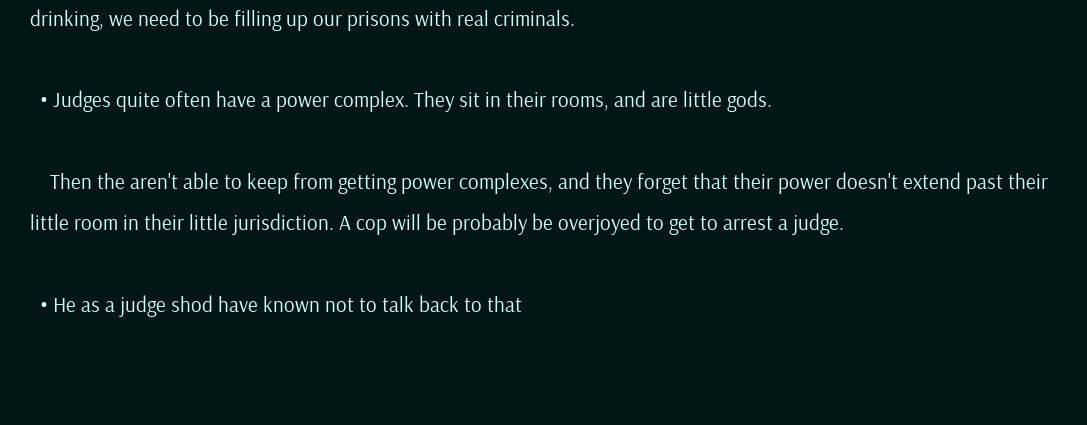drinking, we need to be filling up our prisons with real criminals.

  • Judges quite often have a power complex. They sit in their rooms, and are little gods.

    Then the aren't able to keep from getting power complexes, and they forget that their power doesn't extend past their little room in their little jurisdiction. A cop will be probably be overjoyed to get to arrest a judge.

  • He as a judge shod have known not to talk back to that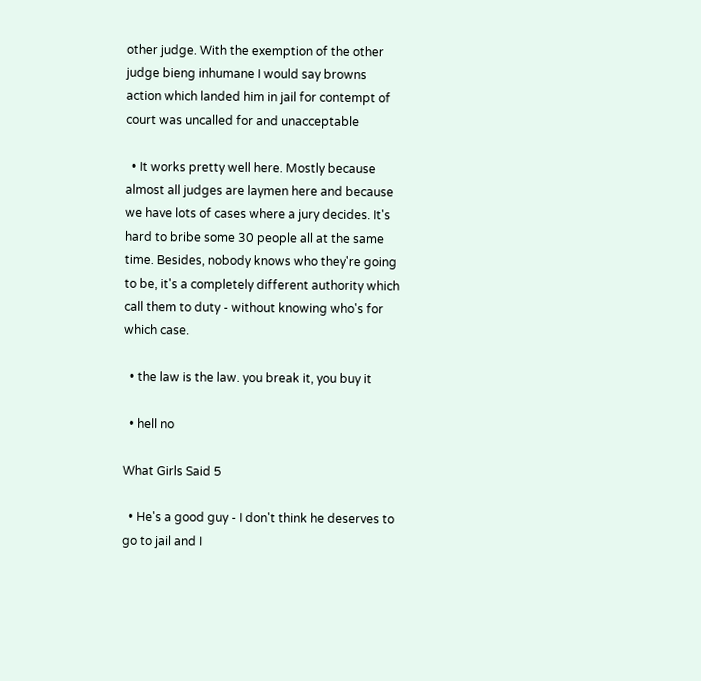other judge. With the exemption of the other judge bieng inhumane I would say browns action which landed him in jail for contempt of court was uncalled for and unacceptable

  • It works pretty well here. Mostly because almost all judges are laymen here and because we have lots of cases where a jury decides. It's hard to bribe some 30 people all at the same time. Besides, nobody knows who they're going to be, it's a completely different authority which call them to duty - without knowing who's for which case.

  • the law is the law. you break it, you buy it

  • hell no

What Girls Said 5

  • He's a good guy - I don't think he deserves to go to jail and I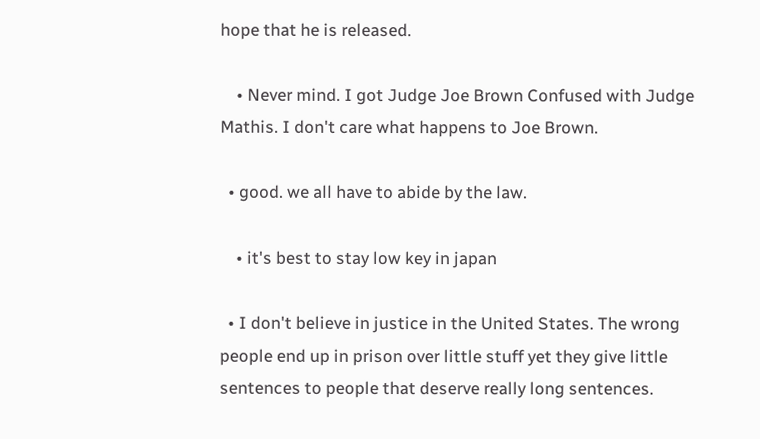hope that he is released.

    • Never mind. I got Judge Joe Brown Confused with Judge Mathis. I don't care what happens to Joe Brown.

  • good. we all have to abide by the law.

    • it's best to stay low key in japan

  • I don't believe in justice in the United States. The wrong people end up in prison over little stuff yet they give little sentences to people that deserve really long sentences.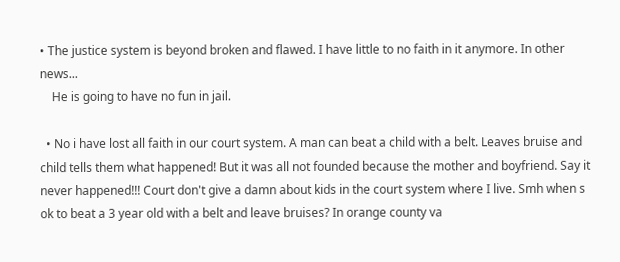• The justice system is beyond broken and flawed. I have little to no faith in it anymore. In other news...
    He is going to have no fun in jail.

  • No i have lost all faith in our court system. A man can beat a child with a belt. Leaves bruise and child tells them what happened! But it was all not founded because the mother and boyfriend. Say it never happened!!! Court don't give a damn about kids in the court system where I live. Smh when s ok to beat a 3 year old with a belt and leave bruises? In orange county va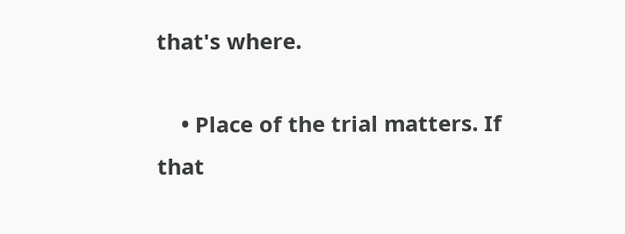that's where.

    • Place of the trial matters. If that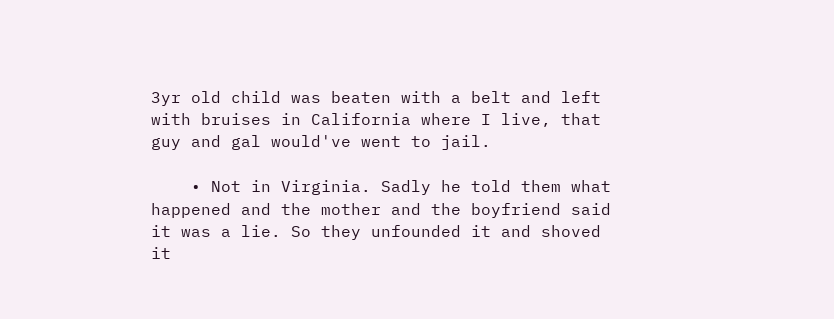3yr old child was beaten with a belt and left with bruises in California where I live, that guy and gal would've went to jail.

    • Not in Virginia. Sadly he told them what happened and the mother and the boyfriend said it was a lie. So they unfounded it and shoved it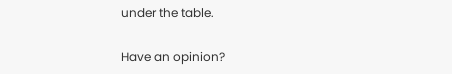under the table.

Have an opinion?